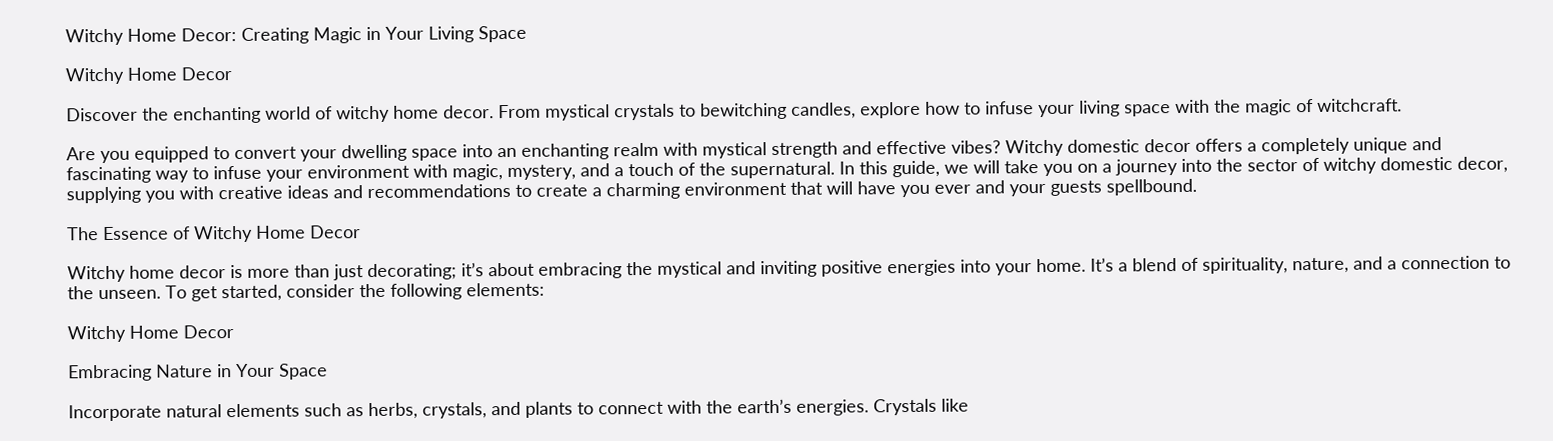Witchy Home Decor: Creating Magic in Your Living Space

Witchy Home Decor

Discover the enchanting world of witchy home decor. From mystical crystals to bewitching candles, explore how to infuse your living space with the magic of witchcraft.

Are you equipped to convert your dwelling space into an enchanting realm with mystical strength and effective vibes? Witchy domestic decor offers a completely unique and fascinating way to infuse your environment with magic, mystery, and a touch of the supernatural. In this guide, we will take you on a journey into the sector of witchy domestic decor, supplying you with creative ideas and recommendations to create a charming environment that will have you ever and your guests spellbound.

The Essence of Witchy Home Decor

Witchy home decor is more than just decorating; it’s about embracing the mystical and inviting positive energies into your home. It’s a blend of spirituality, nature, and a connection to the unseen. To get started, consider the following elements:

Witchy Home Decor

Embracing Nature in Your Space

Incorporate natural elements such as herbs, crystals, and plants to connect with the earth’s energies. Crystals like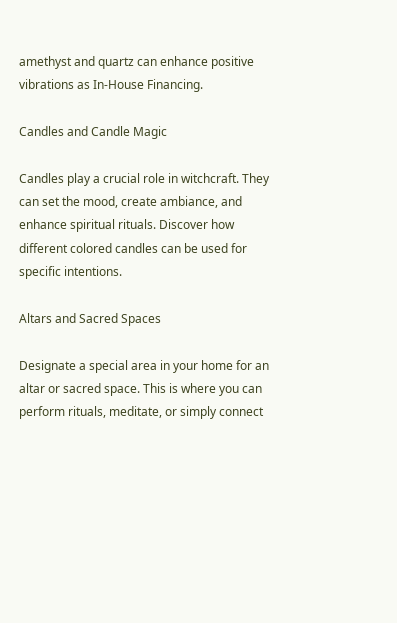amethyst and quartz can enhance positive vibrations as In-House Financing.

Candles and Candle Magic

Candles play a crucial role in witchcraft. They can set the mood, create ambiance, and enhance spiritual rituals. Discover how different colored candles can be used for specific intentions.

Altars and Sacred Spaces

Designate a special area in your home for an altar or sacred space. This is where you can perform rituals, meditate, or simply connect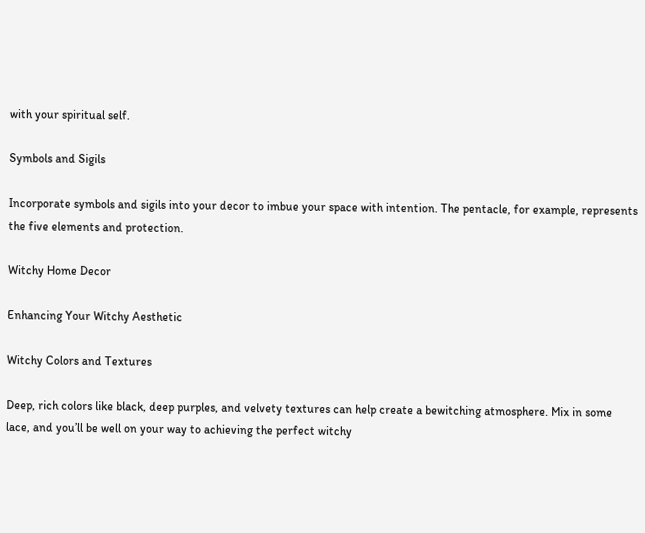with your spiritual self.

Symbols and Sigils

Incorporate symbols and sigils into your decor to imbue your space with intention. The pentacle, for example, represents the five elements and protection.

Witchy Home Decor

Enhancing Your Witchy Aesthetic

Witchy Colors and Textures

Deep, rich colors like black, deep purples, and velvety textures can help create a bewitching atmosphere. Mix in some lace, and you’ll be well on your way to achieving the perfect witchy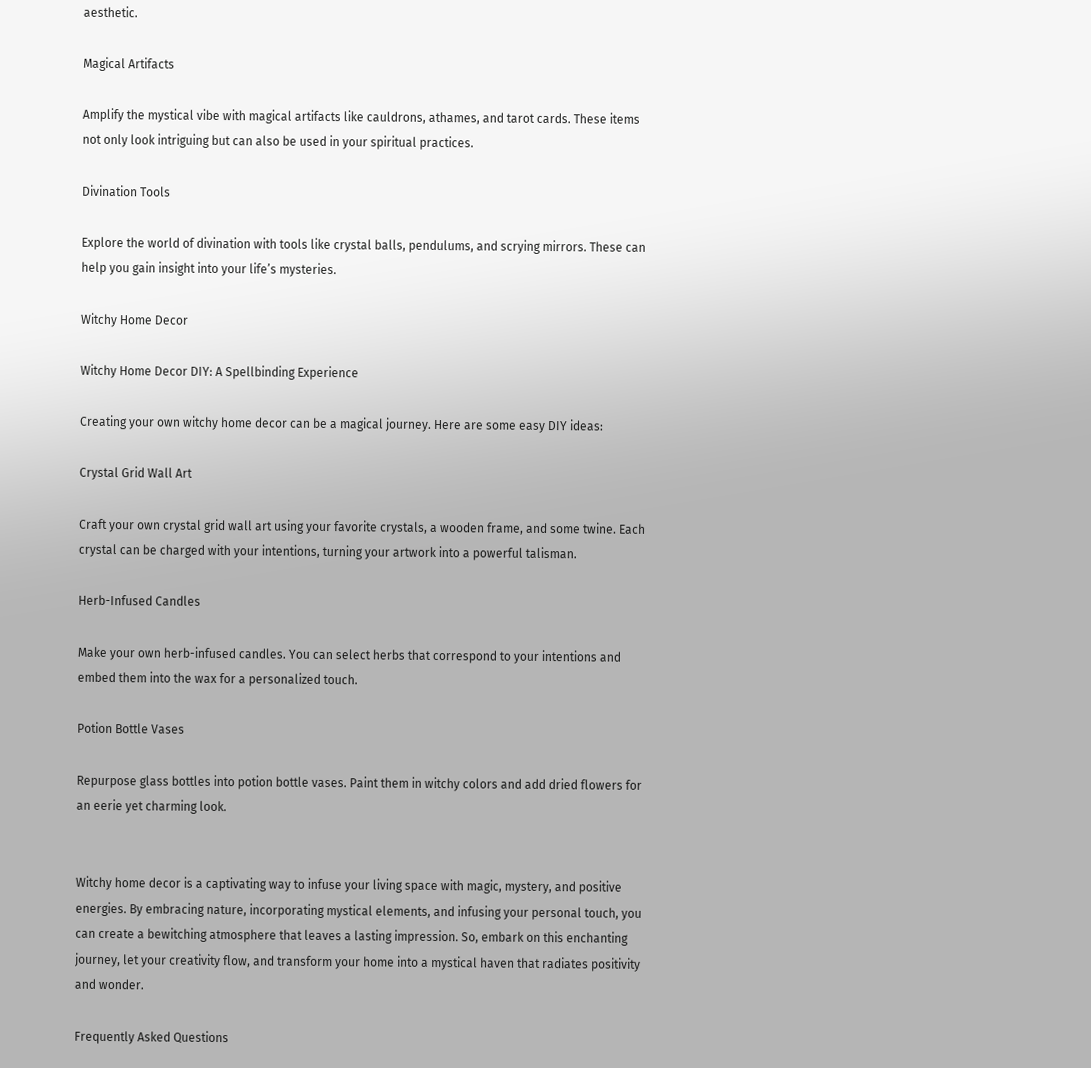aesthetic.

Magical Artifacts

Amplify the mystical vibe with magical artifacts like cauldrons, athames, and tarot cards. These items not only look intriguing but can also be used in your spiritual practices.

Divination Tools

Explore the world of divination with tools like crystal balls, pendulums, and scrying mirrors. These can help you gain insight into your life’s mysteries.

Witchy Home Decor

Witchy Home Decor DIY: A Spellbinding Experience

Creating your own witchy home decor can be a magical journey. Here are some easy DIY ideas:

Crystal Grid Wall Art

Craft your own crystal grid wall art using your favorite crystals, a wooden frame, and some twine. Each crystal can be charged with your intentions, turning your artwork into a powerful talisman.

Herb-Infused Candles

Make your own herb-infused candles. You can select herbs that correspond to your intentions and embed them into the wax for a personalized touch.

Potion Bottle Vases

Repurpose glass bottles into potion bottle vases. Paint them in witchy colors and add dried flowers for an eerie yet charming look.


Witchy home decor is a captivating way to infuse your living space with magic, mystery, and positive energies. By embracing nature, incorporating mystical elements, and infusing your personal touch, you can create a bewitching atmosphere that leaves a lasting impression. So, embark on this enchanting journey, let your creativity flow, and transform your home into a mystical haven that radiates positivity and wonder.

Frequently Asked Questions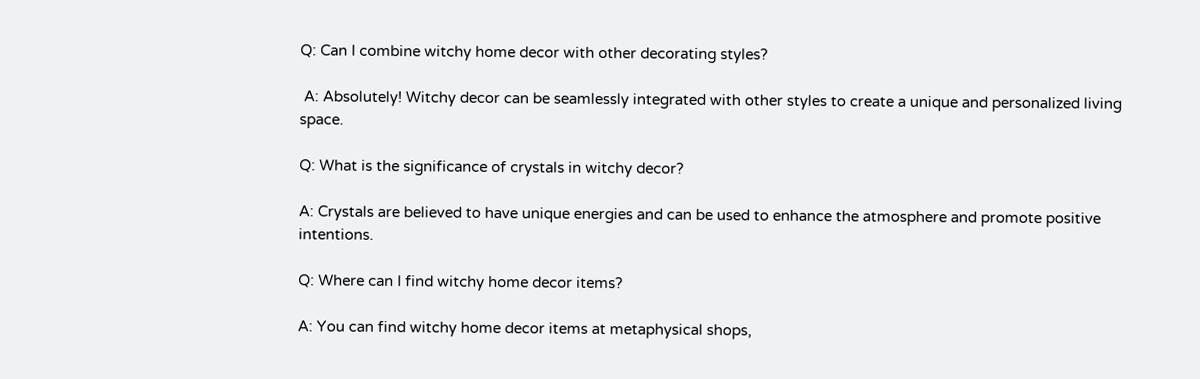Q: Can I combine witchy home decor with other decorating styles?

 A: Absolutely! Witchy decor can be seamlessly integrated with other styles to create a unique and personalized living space.

Q: What is the significance of crystals in witchy decor?

A: Crystals are believed to have unique energies and can be used to enhance the atmosphere and promote positive intentions.

Q: Where can I find witchy home decor items?

A: You can find witchy home decor items at metaphysical shops,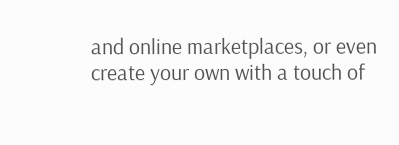and online marketplaces, or even create your own with a touch of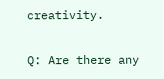creativity.

Q: Are there any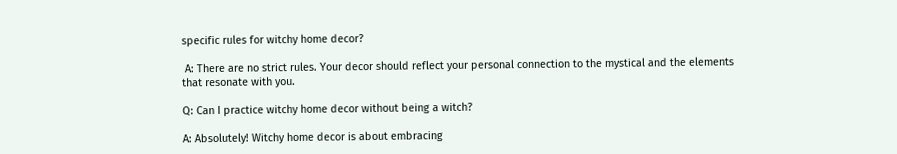specific rules for witchy home decor?

 A: There are no strict rules. Your decor should reflect your personal connection to the mystical and the elements that resonate with you.

Q: Can I practice witchy home decor without being a witch?

A: Absolutely! Witchy home decor is about embracing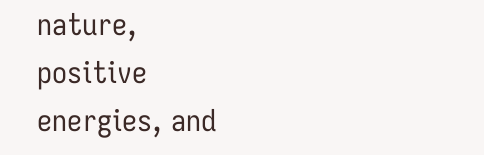nature, positive energies, and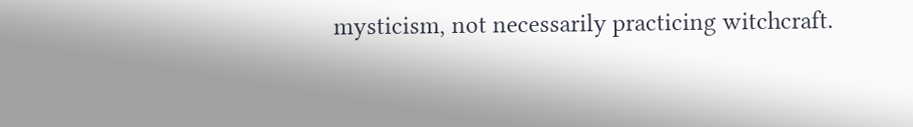mysticism, not necessarily practicing witchcraft.